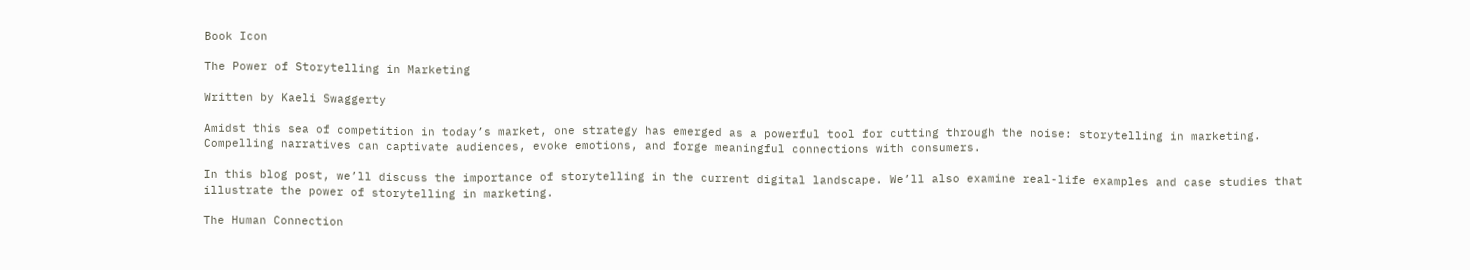Book Icon

The Power of Storytelling in Marketing

Written by Kaeli Swaggerty

Amidst this sea of competition in today’s market, one strategy has emerged as a powerful tool for cutting through the noise: storytelling in marketing. Compelling narratives can captivate audiences, evoke emotions, and forge meaningful connections with consumers.

In this blog post, we’ll discuss the importance of storytelling in the current digital landscape. We’ll also examine real-life examples and case studies that illustrate the power of storytelling in marketing.

The Human Connection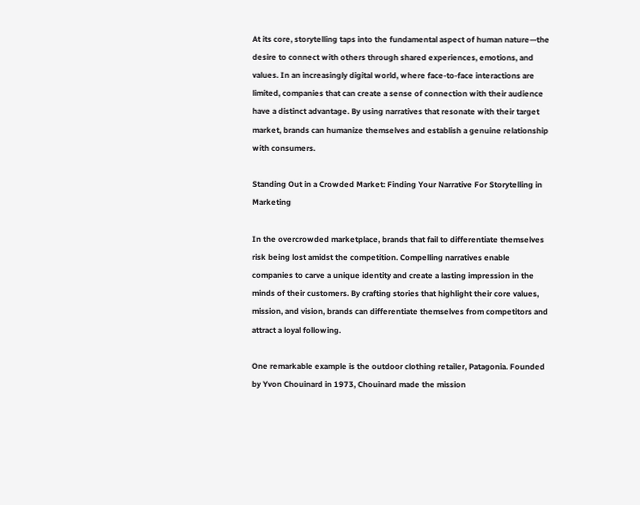At its core, storytelling taps into the fundamental aspect of human nature—the desire to connect with others through shared experiences, emotions, and values. In an increasingly digital world, where face-to-face interactions are limited, companies that can create a sense of connection with their audience have a distinct advantage. By using narratives that resonate with their target market, brands can humanize themselves and establish a genuine relationship with consumers.

Standing Out in a Crowded Market: Finding Your Narrative For Storytelling in Marketing

In the overcrowded marketplace, brands that fail to differentiate themselves risk being lost amidst the competition. Compelling narratives enable companies to carve a unique identity and create a lasting impression in the minds of their customers. By crafting stories that highlight their core values, mission, and vision, brands can differentiate themselves from competitors and attract a loyal following.

One remarkable example is the outdoor clothing retailer, Patagonia. Founded by Yvon Chouinard in 1973, Chouinard made the mission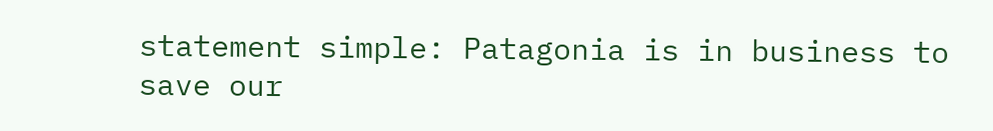statement simple: Patagonia is in business to save our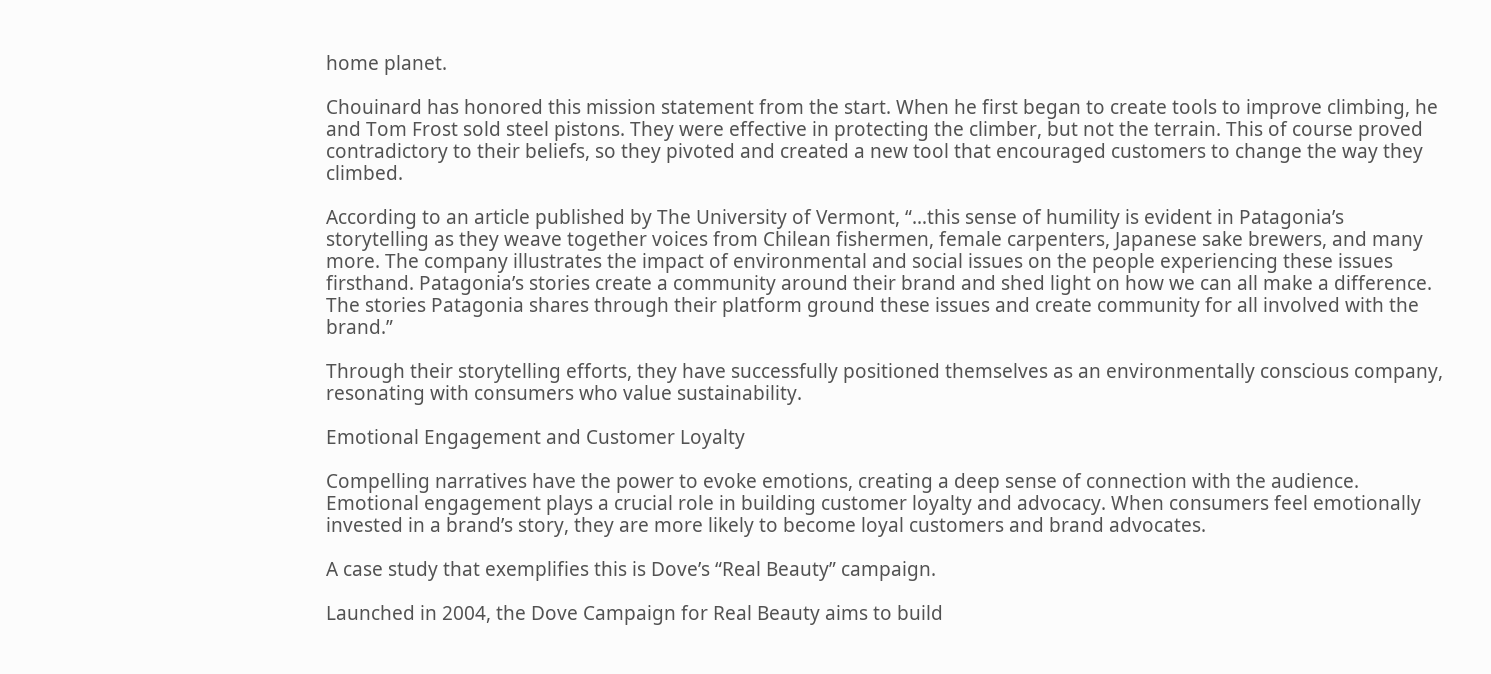home planet.

Chouinard has honored this mission statement from the start. When he first began to create tools to improve climbing, he and Tom Frost sold steel pistons. They were effective in protecting the climber, but not the terrain. This of course proved contradictory to their beliefs, so they pivoted and created a new tool that encouraged customers to change the way they climbed.

According to an article published by The University of Vermont, “…this sense of humility is evident in Patagonia’s storytelling as they weave together voices from Chilean fishermen, female carpenters, Japanese sake brewers, and many more. The company illustrates the impact of environmental and social issues on the people experiencing these issues firsthand. Patagonia’s stories create a community around their brand and shed light on how we can all make a difference. The stories Patagonia shares through their platform ground these issues and create community for all involved with the brand.”

Through their storytelling efforts, they have successfully positioned themselves as an environmentally conscious company, resonating with consumers who value sustainability.

Emotional Engagement and Customer Loyalty

Compelling narratives have the power to evoke emotions, creating a deep sense of connection with the audience. Emotional engagement plays a crucial role in building customer loyalty and advocacy. When consumers feel emotionally invested in a brand’s story, they are more likely to become loyal customers and brand advocates.

A case study that exemplifies this is Dove’s “Real Beauty” campaign.

Launched in 2004, the Dove Campaign for Real Beauty aims to build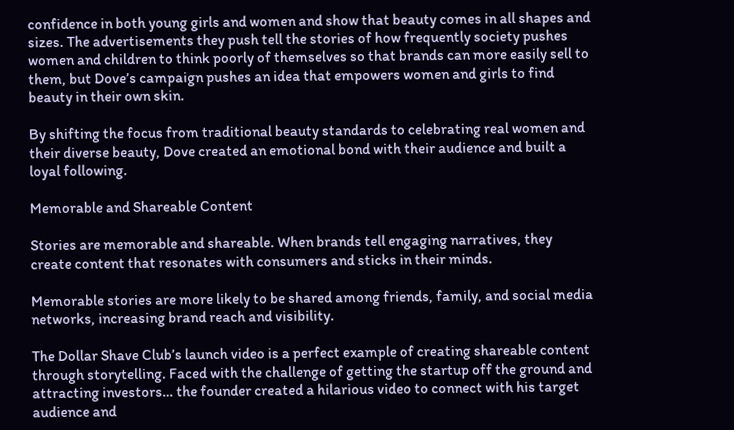confidence in both young girls and women and show that beauty comes in all shapes and sizes. The advertisements they push tell the stories of how frequently society pushes women and children to think poorly of themselves so that brands can more easily sell to them, but Dove’s campaign pushes an idea that empowers women and girls to find beauty in their own skin.

By shifting the focus from traditional beauty standards to celebrating real women and their diverse beauty, Dove created an emotional bond with their audience and built a loyal following.

Memorable and Shareable Content

Stories are memorable and shareable. When brands tell engaging narratives, they create content that resonates with consumers and sticks in their minds.

Memorable stories are more likely to be shared among friends, family, and social media networks, increasing brand reach and visibility.

The Dollar Shave Club’s launch video is a perfect example of creating shareable content through storytelling. Faced with the challenge of getting the startup off the ground and attracting investors… the founder created a hilarious video to connect with his target audience and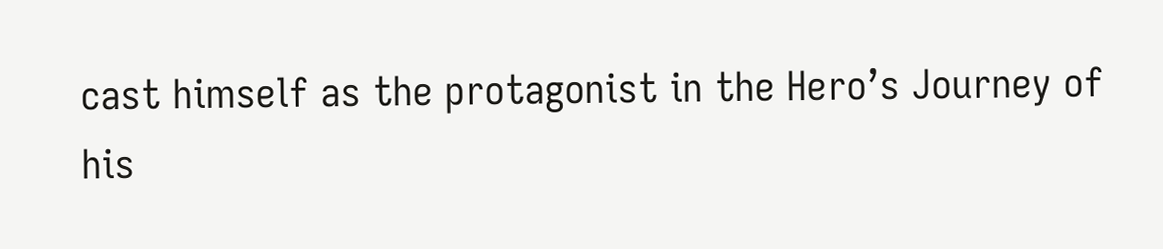cast himself as the protagonist in the Hero’s Journey of his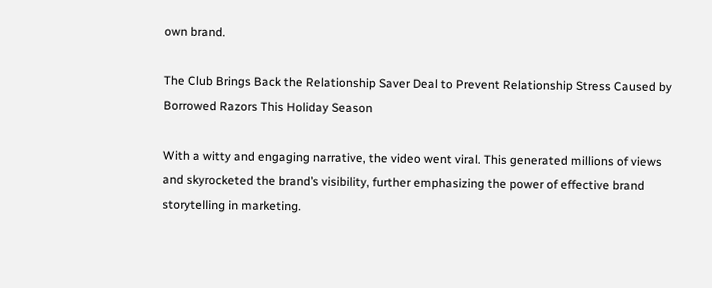own brand.

The Club Brings Back the Relationship Saver Deal to Prevent Relationship Stress Caused by Borrowed Razors This Holiday Season

With a witty and engaging narrative, the video went viral. This generated millions of views and skyrocketed the brand’s visibility, further emphasizing the power of effective brand storytelling in marketing.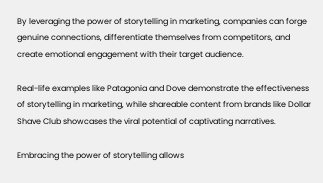By leveraging the power of storytelling in marketing, companies can forge genuine connections, differentiate themselves from competitors, and create emotional engagement with their target audience.

Real-life examples like Patagonia and Dove demonstrate the effectiveness of storytelling in marketing, while shareable content from brands like Dollar Shave Club showcases the viral potential of captivating narratives.

Embracing the power of storytelling allows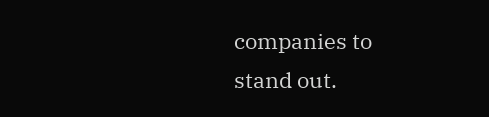companies to stand out.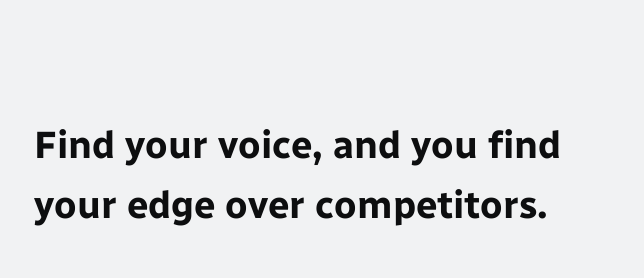Find your voice, and you find your edge over competitors.